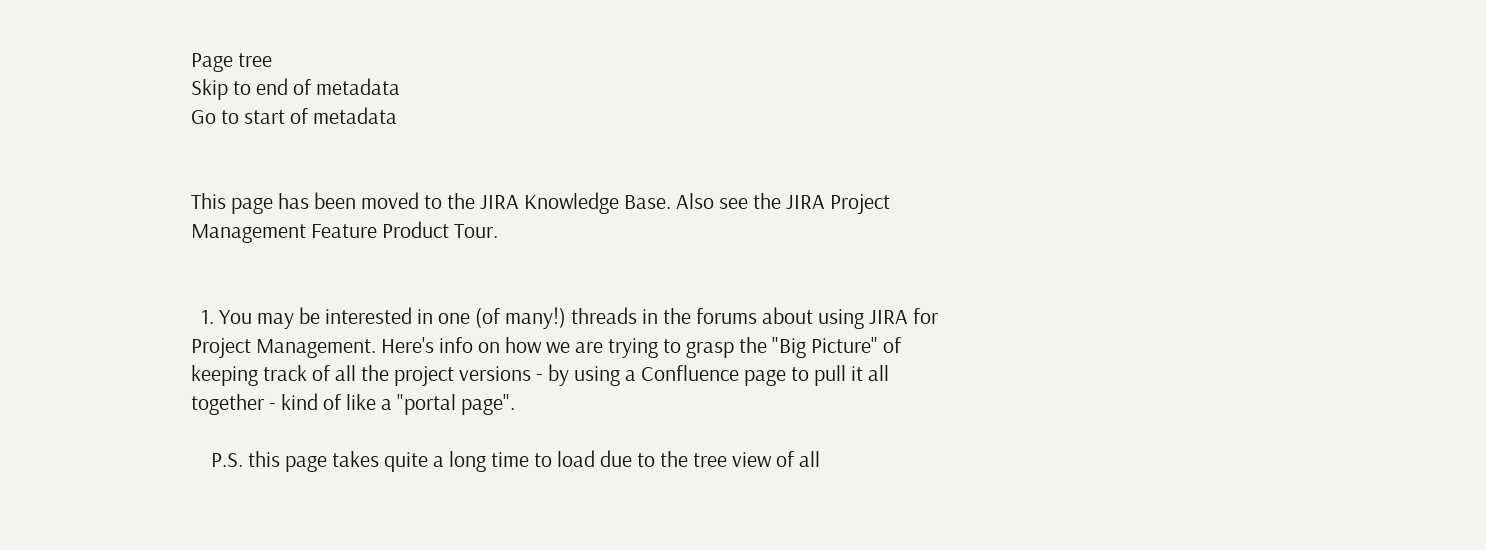Page tree
Skip to end of metadata
Go to start of metadata


This page has been moved to the JIRA Knowledge Base. Also see the JIRA Project Management Feature Product Tour.


  1. You may be interested in one (of many!) threads in the forums about using JIRA for Project Management. Here's info on how we are trying to grasp the "Big Picture" of keeping track of all the project versions - by using a Confluence page to pull it all together - kind of like a "portal page".

    P.S. this page takes quite a long time to load due to the tree view of all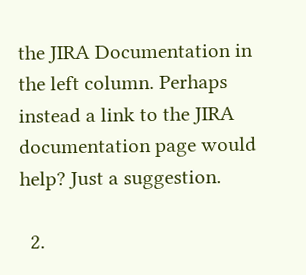the JIRA Documentation in the left column. Perhaps instead a link to the JIRA documentation page would help? Just a suggestion.

  2.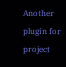Another plugin for project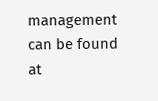management can be found at